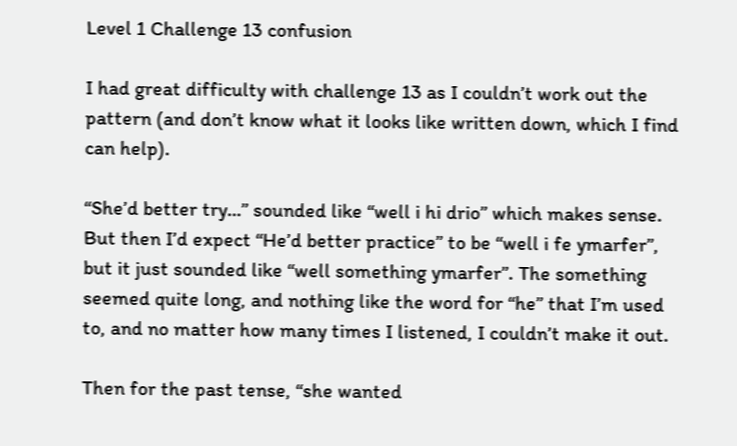Level 1 Challenge 13 confusion

I had great difficulty with challenge 13 as I couldn’t work out the pattern (and don’t know what it looks like written down, which I find can help).

“She’d better try…” sounded like “well i hi drio” which makes sense. But then I’d expect “He’d better practice” to be “well i fe ymarfer”, but it just sounded like “well something ymarfer”. The something seemed quite long, and nothing like the word for “he” that I’m used to, and no matter how many times I listened, I couldn’t make it out.

Then for the past tense, “she wanted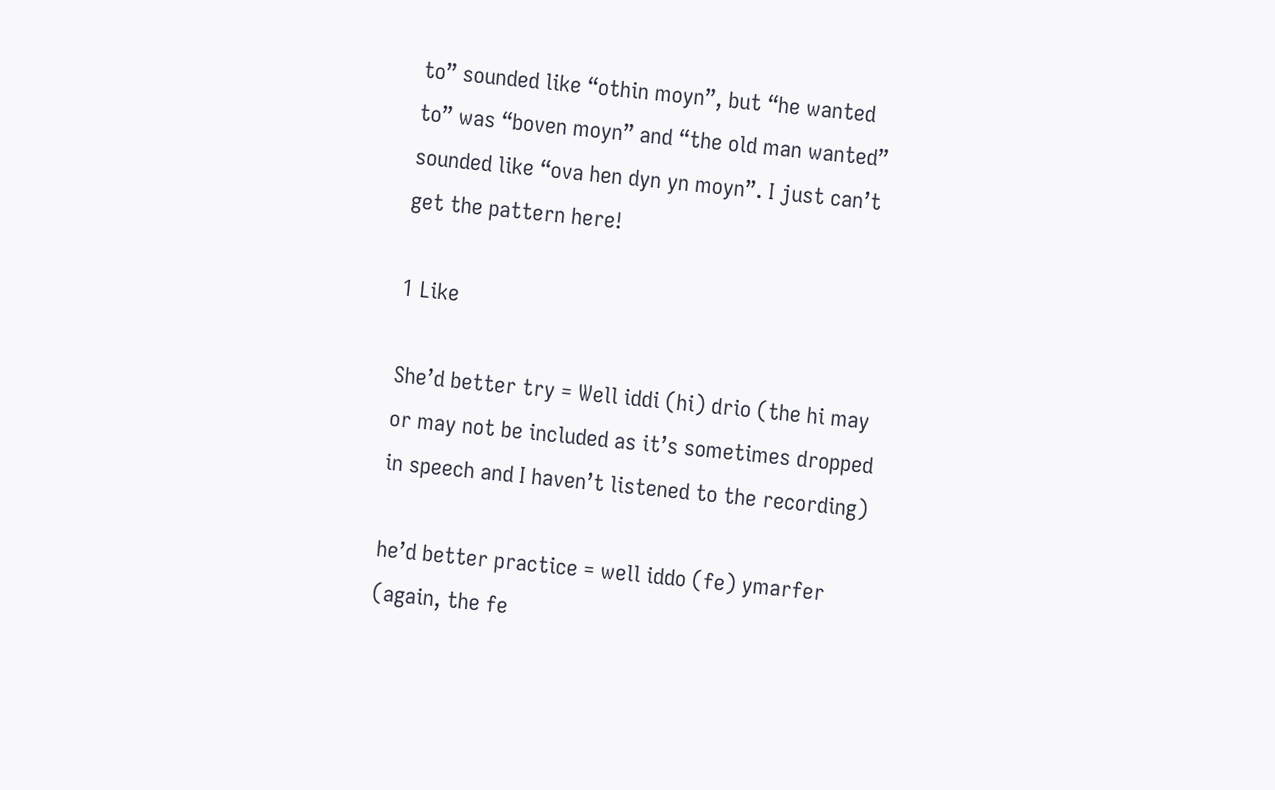to” sounded like “othin moyn”, but “he wanted to” was “boven moyn” and “the old man wanted” sounded like “ova hen dyn yn moyn”. I just can’t get the pattern here!

1 Like

She’d better try = Well iddi (hi) drio (the hi may or may not be included as it’s sometimes dropped in speech and I haven’t listened to the recording)

he’d better practice = well iddo (fe) ymarfer (again, the fe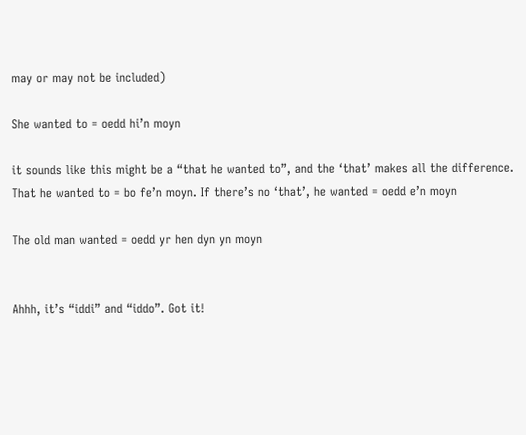may or may not be included)

She wanted to = oedd hi’n moyn

it sounds like this might be a “that he wanted to”, and the ‘that’ makes all the difference. That he wanted to = bo fe’n moyn. If there’s no ‘that’, he wanted = oedd e’n moyn

The old man wanted = oedd yr hen dyn yn moyn


Ahhh, it’s “iddi” and “iddo”. Got it!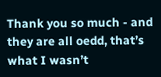Thank you so much - and they are all oedd, that’s what I wasn’t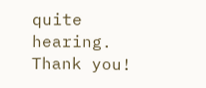quite hearing. Thank you!